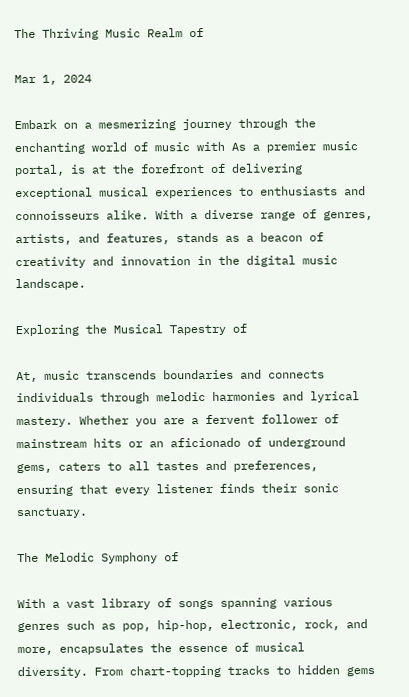The Thriving Music Realm of

Mar 1, 2024

Embark on a mesmerizing journey through the enchanting world of music with As a premier music portal, is at the forefront of delivering exceptional musical experiences to enthusiasts and connoisseurs alike. With a diverse range of genres, artists, and features, stands as a beacon of creativity and innovation in the digital music landscape.

Exploring the Musical Tapestry of

At, music transcends boundaries and connects individuals through melodic harmonies and lyrical mastery. Whether you are a fervent follower of mainstream hits or an aficionado of underground gems, caters to all tastes and preferences, ensuring that every listener finds their sonic sanctuary.

The Melodic Symphony of

With a vast library of songs spanning various genres such as pop, hip-hop, electronic, rock, and more, encapsulates the essence of musical diversity. From chart-topping tracks to hidden gems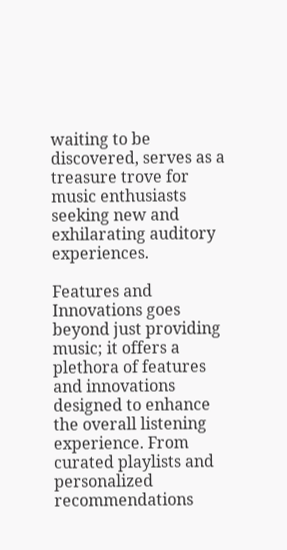waiting to be discovered, serves as a treasure trove for music enthusiasts seeking new and exhilarating auditory experiences.

Features and Innovations goes beyond just providing music; it offers a plethora of features and innovations designed to enhance the overall listening experience. From curated playlists and personalized recommendations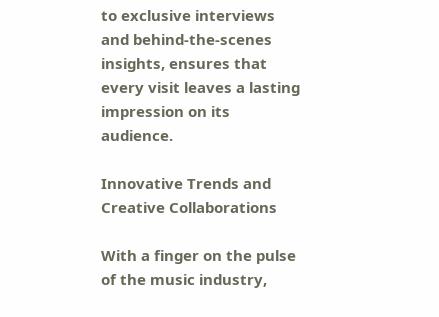to exclusive interviews and behind-the-scenes insights, ensures that every visit leaves a lasting impression on its audience.

Innovative Trends and Creative Collaborations

With a finger on the pulse of the music industry,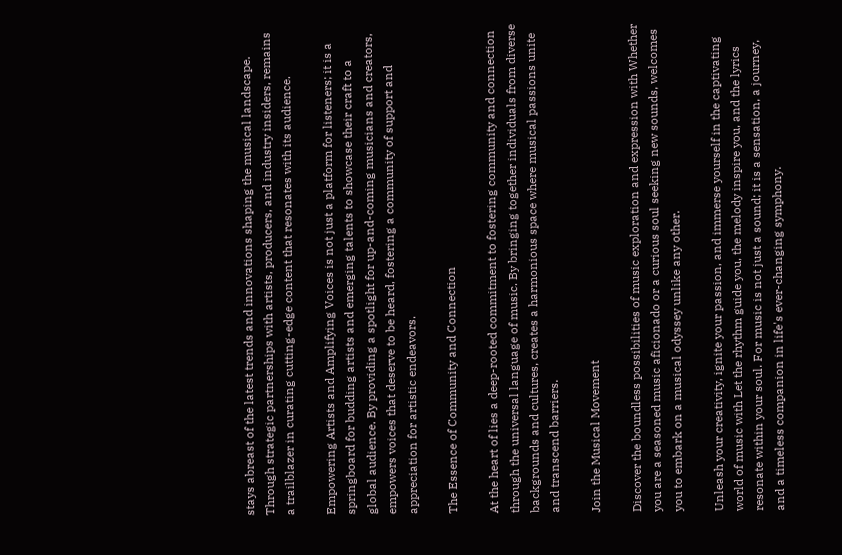stays abreast of the latest trends and innovations shaping the musical landscape. Through strategic partnerships with artists, producers, and industry insiders, remains a trailblazer in curating cutting-edge content that resonates with its audience.

Empowering Artists and Amplifying Voices is not just a platform for listeners; it is a springboard for budding artists and emerging talents to showcase their craft to a global audience. By providing a spotlight for up-and-coming musicians and creators, empowers voices that deserve to be heard, fostering a community of support and appreciation for artistic endeavors.

The Essence of Community and Connection

At the heart of lies a deep-rooted commitment to fostering community and connection through the universal language of music. By bringing together individuals from diverse backgrounds and cultures, creates a harmonious space where musical passions unite and transcend barriers.

Join the Musical Movement

Discover the boundless possibilities of music exploration and expression with Whether you are a seasoned music aficionado or a curious soul seeking new sounds, welcomes you to embark on a musical odyssey unlike any other.

Unleash your creativity, ignite your passion, and immerse yourself in the captivating world of music with Let the rhythm guide you, the melody inspire you, and the lyrics resonate within your soul. For music is not just a sound; it is a sensation, a journey, and a timeless companion in life's ever-changing symphony.